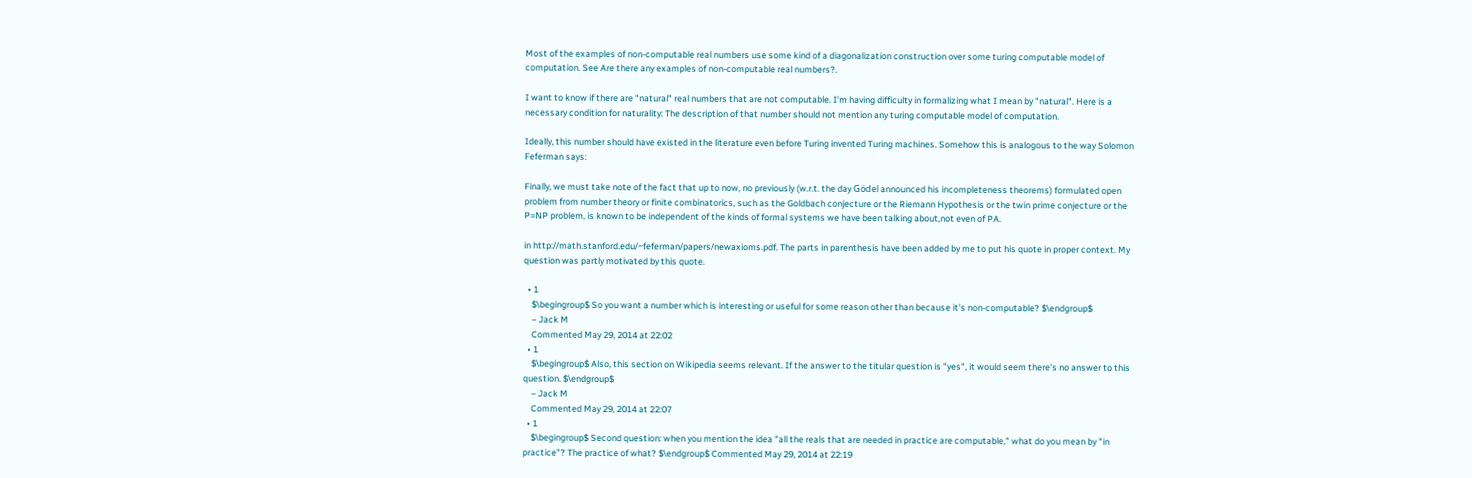Most of the examples of non-computable real numbers use some kind of a diagonalization construction over some turing computable model of computation. See Are there any examples of non-computable real numbers?.

I want to know if there are "natural" real numbers that are not computable. I'm having difficulty in formalizing what I mean by "natural". Here is a necessary condition for naturality: The description of that number should not mention any turing computable model of computation.

Ideally, this number should have existed in the literature even before Turing invented Turing machines. Somehow this is analogous to the way Solomon Feferman says:

Finally, we must take note of the fact that up to now, no previously (w.r.t. the day Gödel announced his incompleteness theorems) formulated open problem from number theory or finite combinatorics, such as the Goldbach conjecture or the Riemann Hypothesis or the twin prime conjecture or the P=NP problem, is known to be independent of the kinds of formal systems we have been talking about,not even of PA.

in http://math.stanford.edu/~feferman/papers/newaxioms.pdf. The parts in parenthesis have been added by me to put his quote in proper context. My question was partly motivated by this quote.

  • 1
    $\begingroup$ So you want a number which is interesting or useful for some reason other than because it's non-computable? $\endgroup$
    – Jack M
    Commented May 29, 2014 at 22:02
  • 1
    $\begingroup$ Also, this section on Wikipedia seems relevant. If the answer to the titular question is "yes", it would seem there's no answer to this question. $\endgroup$
    – Jack M
    Commented May 29, 2014 at 22:07
  • 1
    $\begingroup$ Second question: when you mention the idea "all the reals that are needed in practice are computable," what do you mean by "in practice"? The practice of what? $\endgroup$ Commented May 29, 2014 at 22:19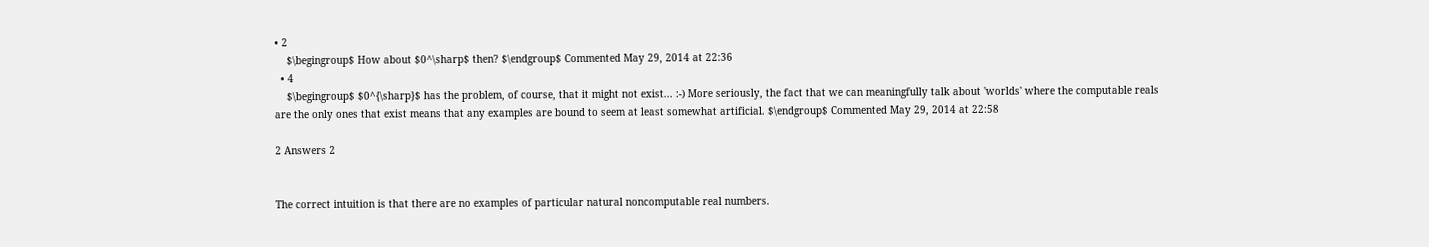• 2
    $\begingroup$ How about $0^\sharp$ then? $\endgroup$ Commented May 29, 2014 at 22:36
  • 4
    $\begingroup$ $0^{\sharp}$ has the problem, of course, that it might not exist... :-) More seriously, the fact that we can meaningfully talk about 'worlds' where the computable reals are the only ones that exist means that any examples are bound to seem at least somewhat artificial. $\endgroup$ Commented May 29, 2014 at 22:58

2 Answers 2


The correct intuition is that there are no examples of particular natural noncomputable real numbers.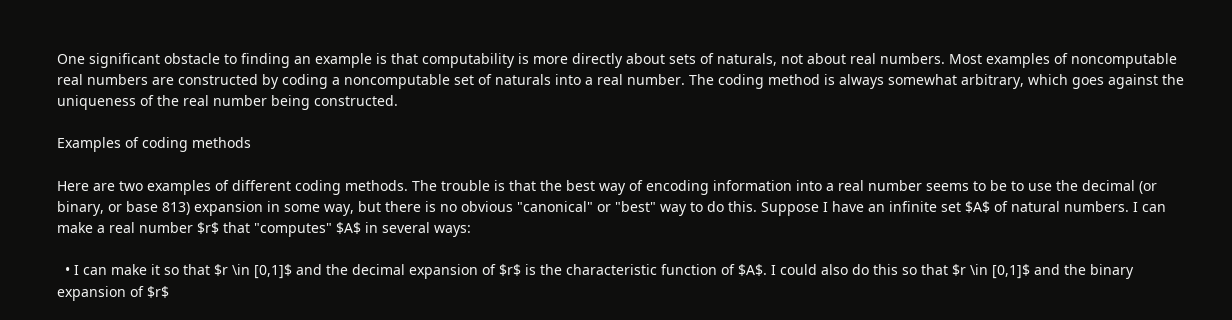One significant obstacle to finding an example is that computability is more directly about sets of naturals, not about real numbers. Most examples of noncomputable real numbers are constructed by coding a noncomputable set of naturals into a real number. The coding method is always somewhat arbitrary, which goes against the uniqueness of the real number being constructed.

Examples of coding methods

Here are two examples of different coding methods. The trouble is that the best way of encoding information into a real number seems to be to use the decimal (or binary, or base 813) expansion in some way, but there is no obvious "canonical" or "best" way to do this. Suppose I have an infinite set $A$ of natural numbers. I can make a real number $r$ that "computes" $A$ in several ways:

  • I can make it so that $r \in [0,1]$ and the decimal expansion of $r$ is the characteristic function of $A$. I could also do this so that $r \in [0,1]$ and the binary expansion of $r$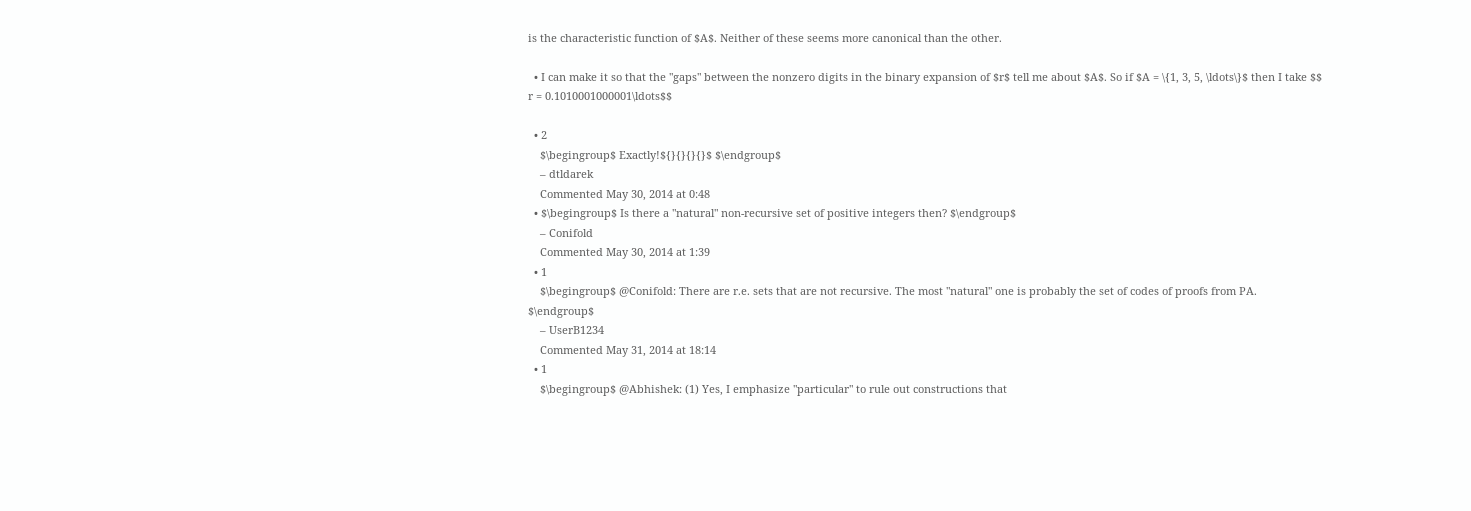is the characteristic function of $A$. Neither of these seems more canonical than the other.

  • I can make it so that the "gaps" between the nonzero digits in the binary expansion of $r$ tell me about $A$. So if $A = \{1, 3, 5, \ldots\}$ then I take $$ r = 0.1010001000001\ldots$$

  • 2
    $\begingroup$ Exactly!${}{}{}{}$ $\endgroup$
    – dtldarek
    Commented May 30, 2014 at 0:48
  • $\begingroup$ Is there a "natural" non-recursive set of positive integers then? $\endgroup$
    – Conifold
    Commented May 30, 2014 at 1:39
  • 1
    $\begingroup$ @Conifold: There are r.e. sets that are not recursive. The most "natural" one is probably the set of codes of proofs from PA. $\endgroup$
    – UserB1234
    Commented May 31, 2014 at 18:14
  • 1
    $\begingroup$ @Abhishek: (1) Yes, I emphasize "particular" to rule out constructions that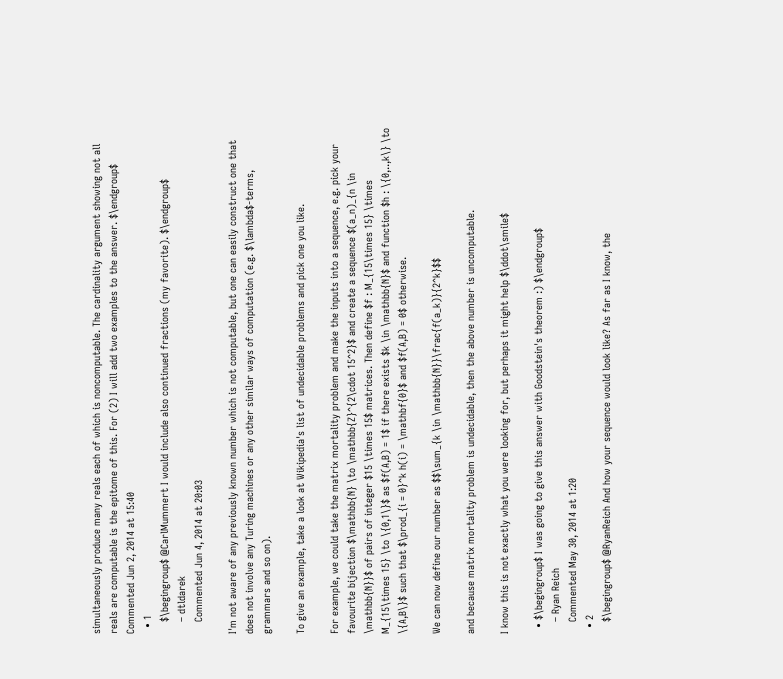simultaneously produce many reals each of which is noncomputable. The cardinality argument showing not all reals are computable is the epitome of this. For (2) I will add two examples to the answer. $\endgroup$ Commented Jun 2, 2014 at 15:40
  • 1
    $\begingroup$ @CarlMummert I would include also continued fractions (my favorite). $\endgroup$
    – dtldarek
    Commented Jun 4, 2014 at 20:03

I'm not aware of any previously known number which is not computable, but one can easily construct one that does not involve any Turing machines or any other similar ways of computation (e.g. $\lambda$-terms, grammars and so on).

To give an example, take a look at Wikipedia's list of undecidable problems and pick one you like.

For example, we could take the matrix mortality problem and make the inputs into a sequence, e.g. pick your favourite bijection $\mathbb{N} \to \mathbb{Z}^{2\cdot 15^2}$ and create a sequence $(a_n)_{n \in \mathbb{N}}$ of pairs of integer $15 \times 15$ matrices. Then define $f : M_{15\times 15} \times M_{15\times 15} \to \{0,1\}$ as $f(A,B) = 1$ if there exists $k \in \mathbb{N}$ and function $h : \{0,..,k\} \to \{A,B\}$ such that $\prod_{i = 0}^k h(i) = \mathbf{0}$ and $f(A,B) = 0$ otherwise.

We can now define our number as $$\sum_{k \in \mathbb{N}}\frac{f(a_k)}{2^k}$$

and because matrix mortality problem is undecidable, then the above number is uncomputable.

I know this is not exactly what you were looking for, but perhaps it might help $\ddot\smile$

  • $\begingroup$ I was going to give this answer with Goodstein's theorem :) $\endgroup$
    – Ryan Reich
    Commented May 30, 2014 at 1:20
  • 2
    $\begingroup$ @RyanReich And how your sequence would look like? As far as I know, the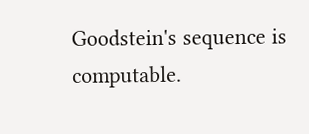Goodstein's sequence is computable.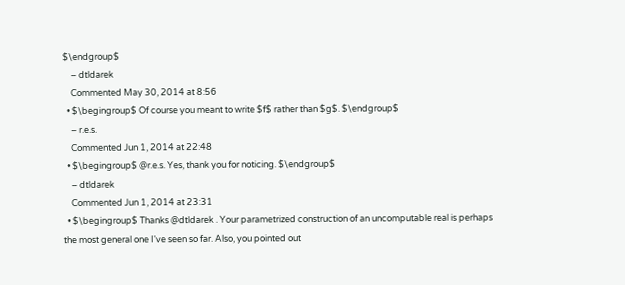$\endgroup$
    – dtldarek
    Commented May 30, 2014 at 8:56
  • $\begingroup$ Of course you meant to write $f$ rather than $g$. $\endgroup$
    – r.e.s.
    Commented Jun 1, 2014 at 22:48
  • $\begingroup$ @r.e.s. Yes, thank you for noticing. $\endgroup$
    – dtldarek
    Commented Jun 1, 2014 at 23:31
  • $\begingroup$ Thanks @dtldarek . Your parametrized construction of an uncomputable real is perhaps the most general one I've seen so far. Also, you pointed out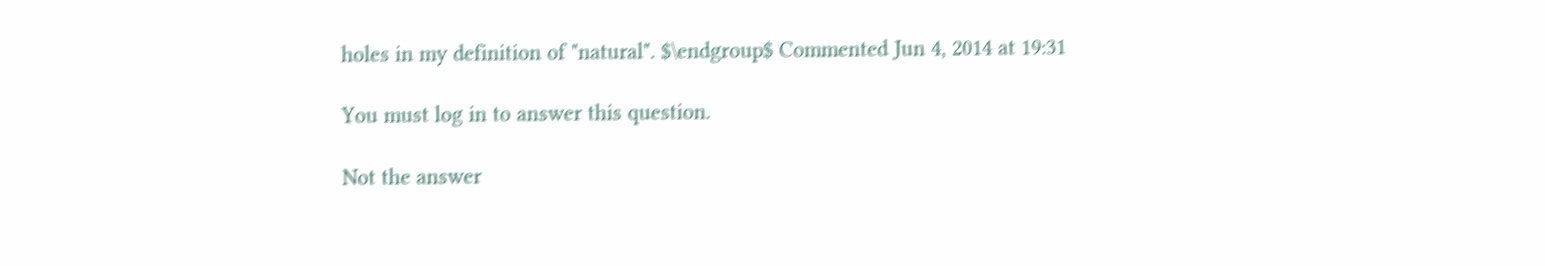holes in my definition of "natural". $\endgroup$ Commented Jun 4, 2014 at 19:31

You must log in to answer this question.

Not the answer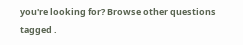you're looking for? Browse other questions tagged .